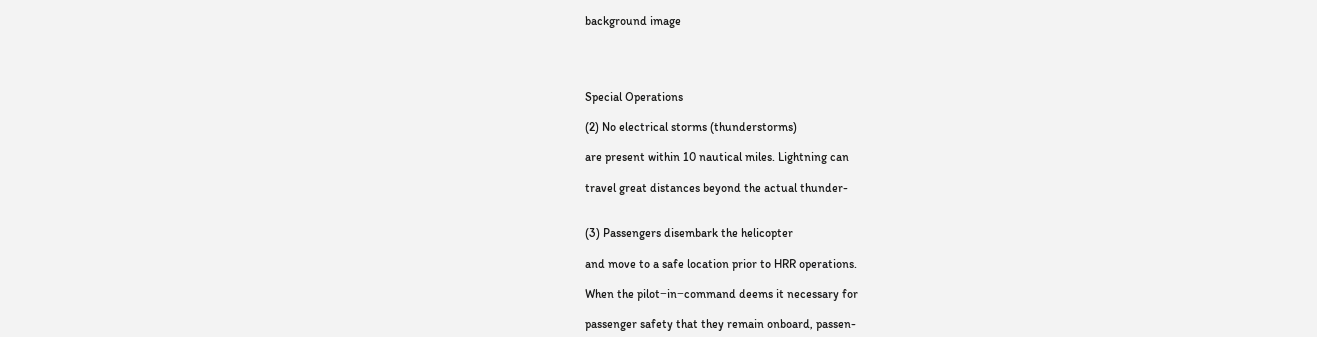background image




Special Operations

(2) No electrical storms (thunderstorms)

are present within 10 nautical miles. Lightning can

travel great distances beyond the actual thunder-


(3) Passengers disembark the helicopter

and move to a safe location prior to HRR operations.

When the pilot−in−command deems it necessary for

passenger safety that they remain onboard, passen-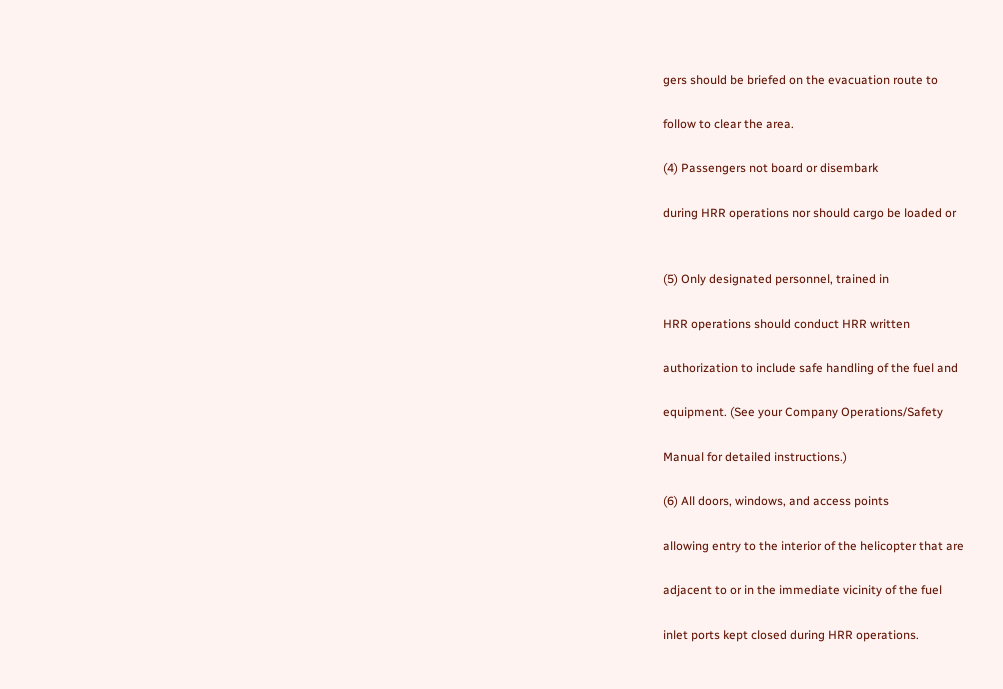gers should be briefed on the evacuation route to

follow to clear the area.

(4) Passengers not board or disembark

during HRR operations nor should cargo be loaded or


(5) Only designated personnel, trained in

HRR operations should conduct HRR written

authorization to include safe handling of the fuel and

equipment. (See your Company Operations/Safety

Manual for detailed instructions.)

(6) All doors, windows, and access points

allowing entry to the interior of the helicopter that are

adjacent to or in the immediate vicinity of the fuel

inlet ports kept closed during HRR operations.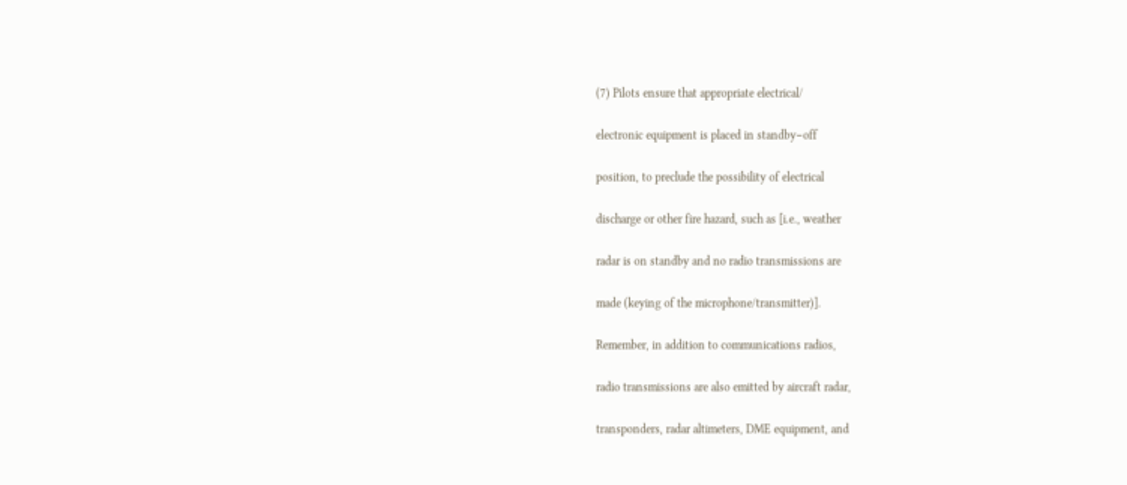(7) Pilots ensure that appropriate electrical/

electronic equipment is placed in standby−off

position, to preclude the possibility of electrical

discharge or other fire hazard, such as [i.e., weather

radar is on standby and no radio transmissions are

made (keying of the microphone/transmitter)].

Remember, in addition to communications radios,

radio transmissions are also emitted by aircraft radar,

transponders, radar altimeters, DME equipment, and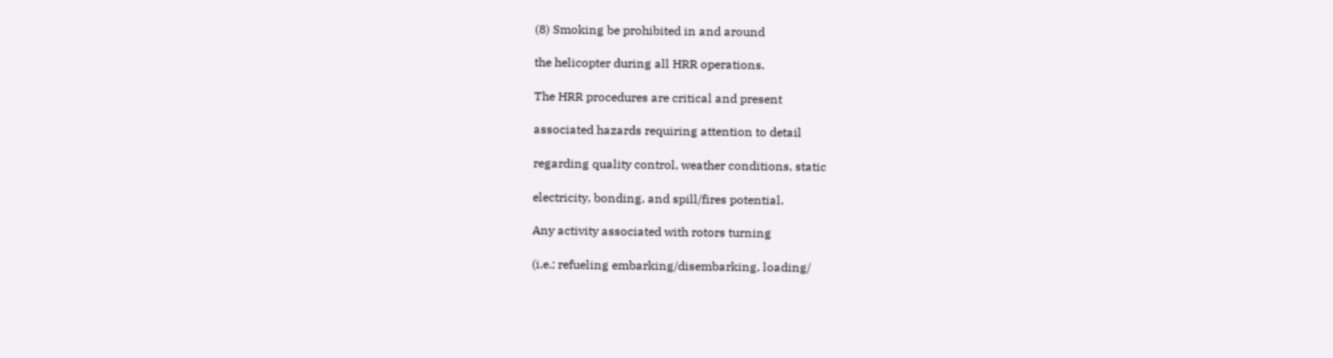(8) Smoking be prohibited in and around

the helicopter during all HRR operations.

The HRR procedures are critical and present

associated hazards requiring attention to detail

regarding quality control, weather conditions, static

electricity, bonding, and spill/fires potential.

Any activity associated with rotors turning

(i.e.; refueling embarking/disembarking, loading/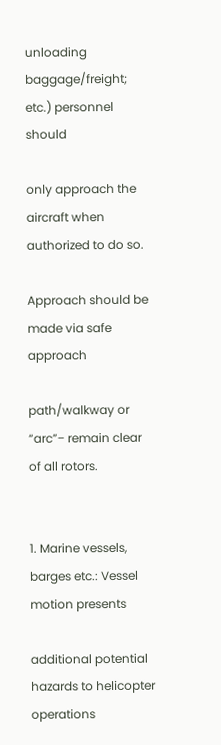unloading baggage/freight; etc.) personnel should

only approach the aircraft when authorized to do so.

Approach should be made via safe approach

path/walkway or “arc”− remain clear of all rotors.


1. Marine vessels, barges etc.: Vessel motion presents

additional potential hazards to helicopter operations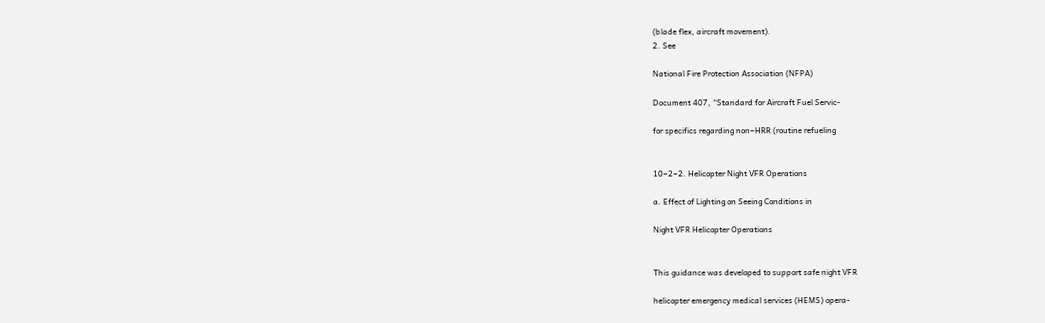(blade flex, aircraft movement).
2. See

National Fire Protection Association (NFPA)

Document 407, “Standard for Aircraft Fuel Servic-

for specifics regarding non−HRR (routine refueling


10−2−2. Helicopter Night VFR Operations

a. Effect of Lighting on Seeing Conditions in

Night VFR Helicopter Operations


This guidance was developed to support safe night VFR

helicopter emergency medical services (HEMS) opera-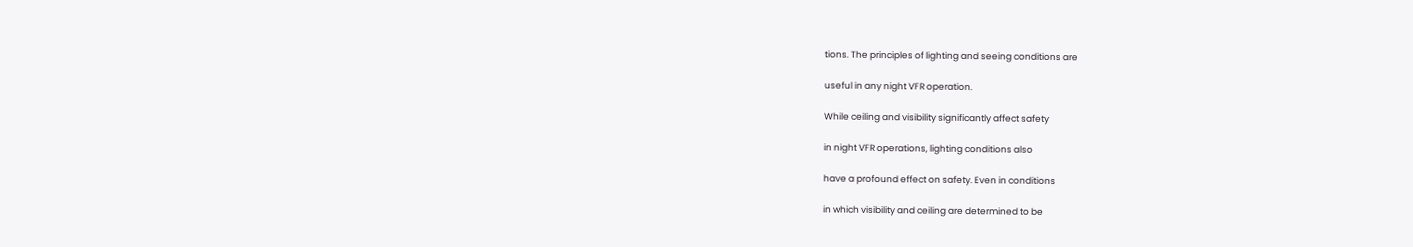tions. The principles of lighting and seeing conditions are

useful in any night VFR operation.

While ceiling and visibility significantly affect safety

in night VFR operations, lighting conditions also

have a profound effect on safety. Even in conditions

in which visibility and ceiling are determined to be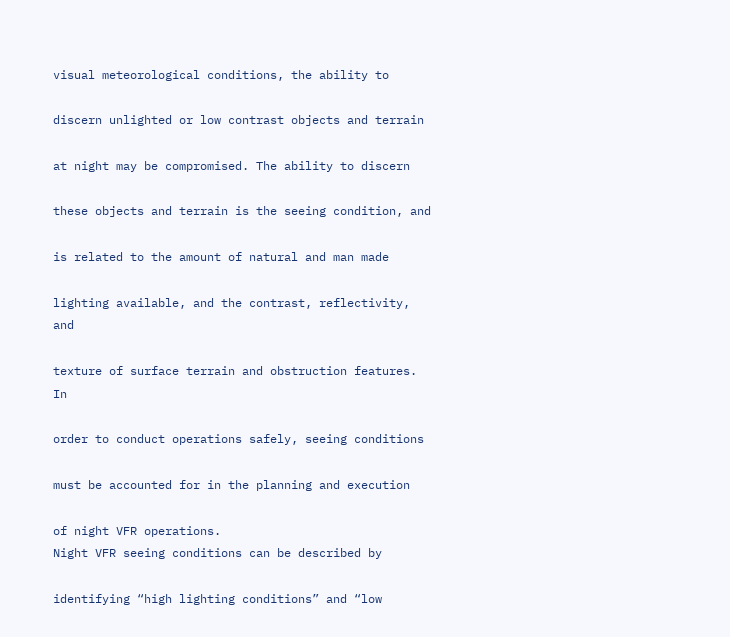visual meteorological conditions, the ability to

discern unlighted or low contrast objects and terrain

at night may be compromised. The ability to discern

these objects and terrain is the seeing condition, and

is related to the amount of natural and man made

lighting available, and the contrast, reflectivity, and

texture of surface terrain and obstruction features. In

order to conduct operations safely, seeing conditions

must be accounted for in the planning and execution

of night VFR operations.
Night VFR seeing conditions can be described by

identifying “high lighting conditions” and “low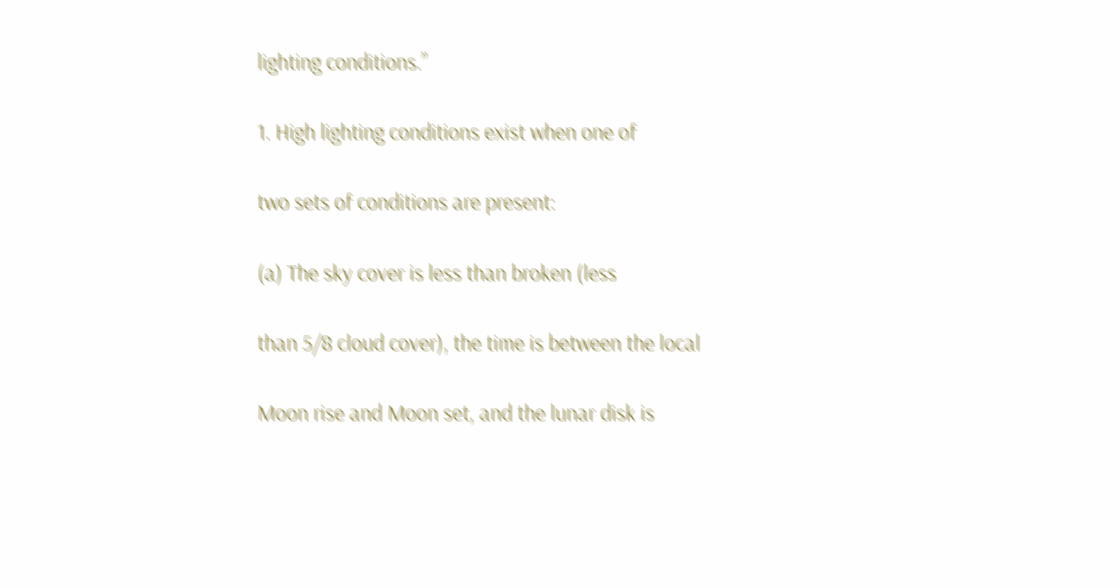lighting conditions.”

1. High lighting conditions exist when one of

two sets of conditions are present:

(a) The sky cover is less than broken (less

than 5/8 cloud cover), the time is between the local

Moon rise and Moon set, and the lunar disk is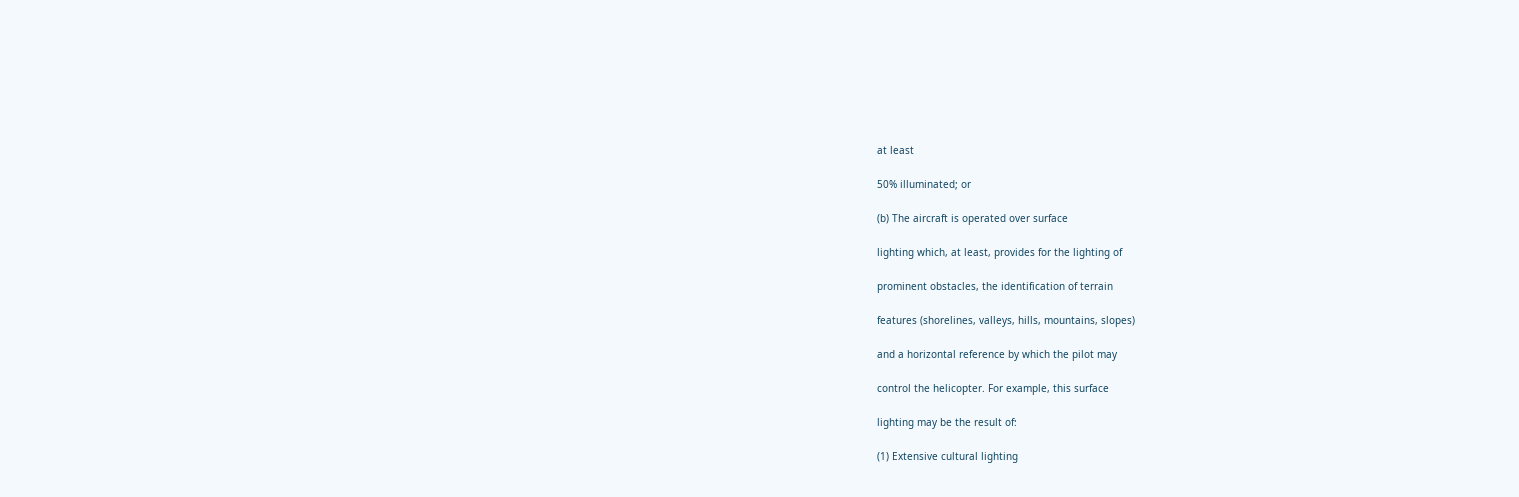at least

50% illuminated; or

(b) The aircraft is operated over surface

lighting which, at least, provides for the lighting of

prominent obstacles, the identification of terrain

features (shorelines, valleys, hills, mountains, slopes)

and a horizontal reference by which the pilot may

control the helicopter. For example, this surface

lighting may be the result of:

(1) Extensive cultural lighting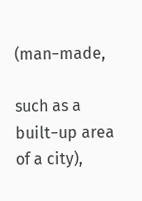(man−made,

such as a built−up area of a city),